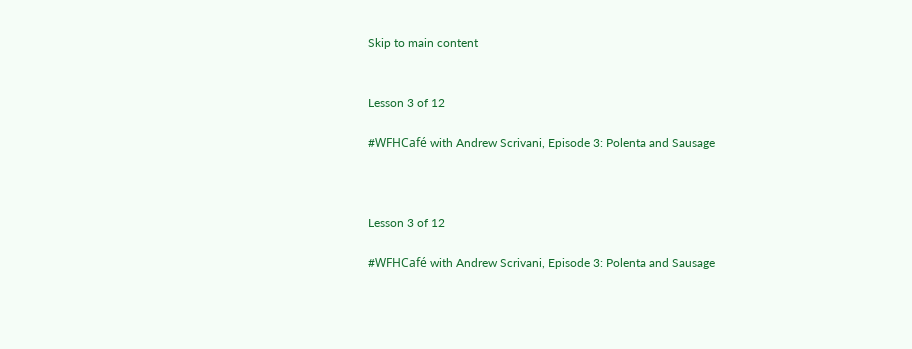Skip to main content


Lesson 3 of 12

#WFHCafé with Andrew Scrivani, Episode 3: Polenta and Sausage



Lesson 3 of 12

#WFHCafé with Andrew Scrivani, Episode 3: Polenta and Sausage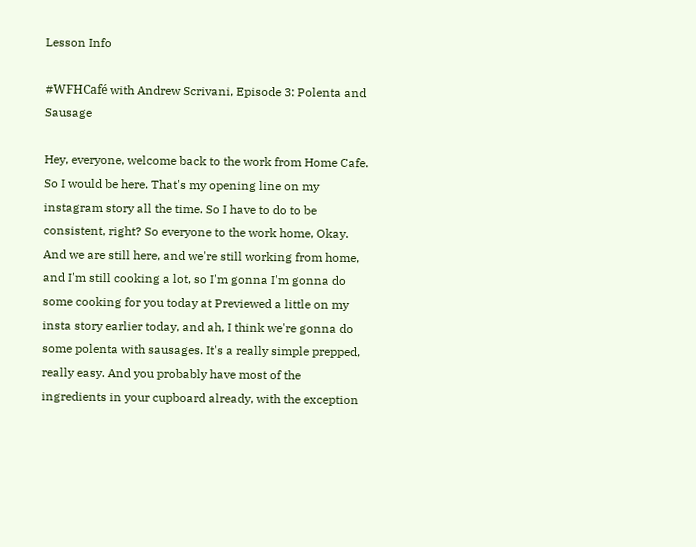Lesson Info

#WFHCafé with Andrew Scrivani, Episode 3: Polenta and Sausage

Hey, everyone, welcome back to the work from Home Cafe. So I would be here. That's my opening line on my instagram story all the time. So I have to do to be consistent, right? So everyone to the work home, Okay. And we are still here, and we're still working from home, and I'm still cooking a lot, so I'm gonna I'm gonna do some cooking for you today at Previewed a little on my insta story earlier today, and ah, I think we're gonna do some polenta with sausages. It's a really simple prepped, really easy. And you probably have most of the ingredients in your cupboard already, with the exception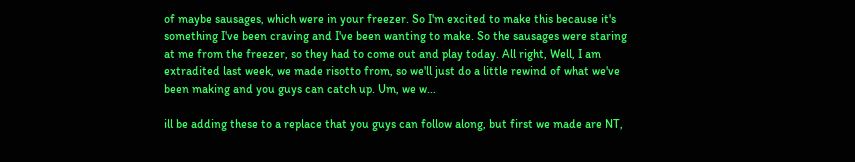of maybe sausages, which were in your freezer. So I'm excited to make this because it's something I've been craving and I've been wanting to make. So the sausages were staring at me from the freezer, so they had to come out and play today. All right, Well, I am extradited last week, we made risotto from, so we'll just do a little rewind of what we've been making and you guys can catch up. Um, we w...

ill be adding these to a replace that you guys can follow along, but first we made are NT,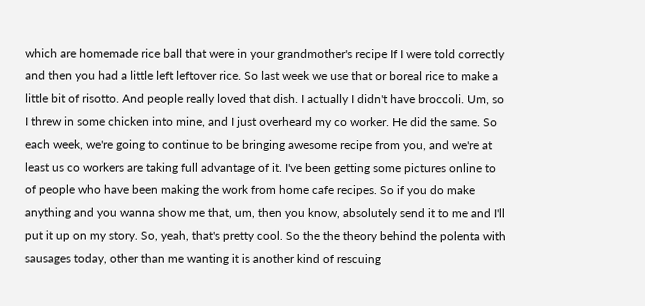which are homemade rice ball that were in your grandmother's recipe If I were told correctly and then you had a little left leftover rice. So last week we use that or boreal rice to make a little bit of risotto. And people really loved that dish. I actually I didn't have broccoli. Um, so I threw in some chicken into mine, and I just overheard my co worker. He did the same. So each week, we're going to continue to be bringing awesome recipe from you, and we're at least us co workers are taking full advantage of it. I've been getting some pictures online to of people who have been making the work from home cafe recipes. So if you do make anything and you wanna show me that, um, then you know, absolutely send it to me and I'll put it up on my story. So, yeah, that's pretty cool. So the the theory behind the polenta with sausages today, other than me wanting it is another kind of rescuing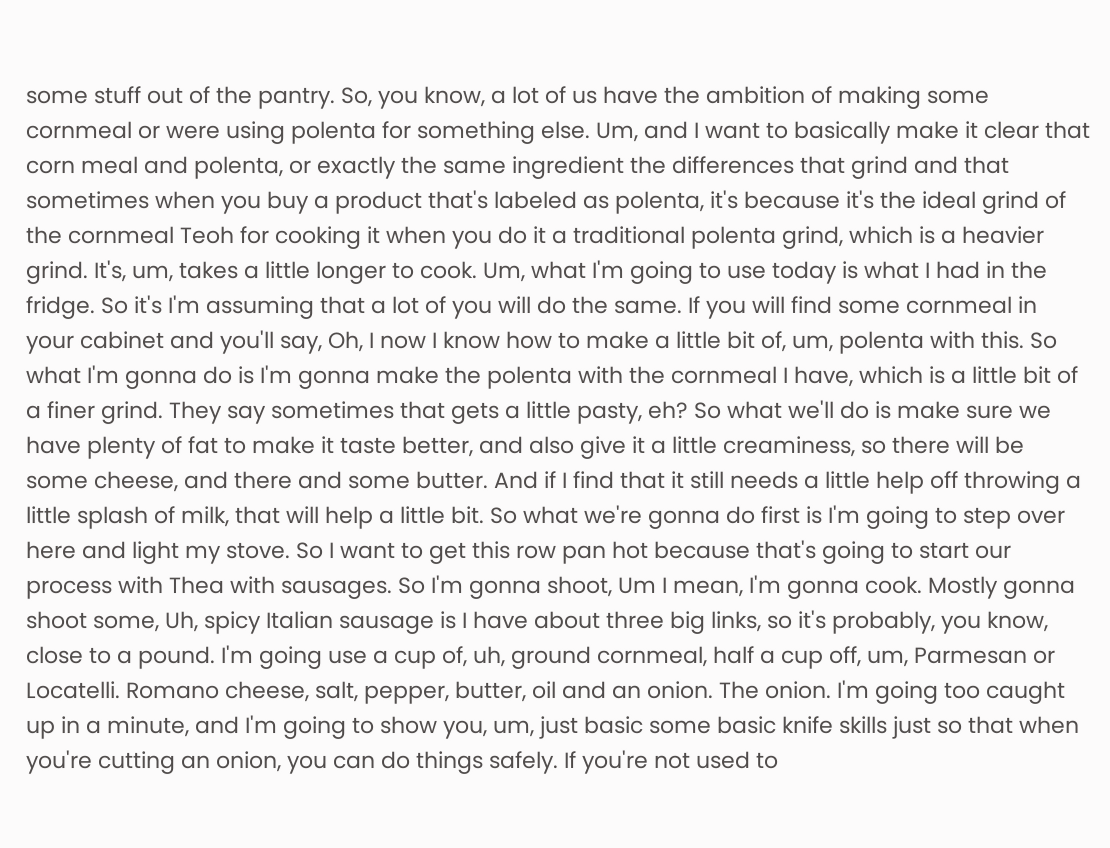some stuff out of the pantry. So, you know, a lot of us have the ambition of making some cornmeal or were using polenta for something else. Um, and I want to basically make it clear that corn meal and polenta, or exactly the same ingredient the differences that grind and that sometimes when you buy a product that's labeled as polenta, it's because it's the ideal grind of the cornmeal Teoh for cooking it when you do it a traditional polenta grind, which is a heavier grind. It's, um, takes a little longer to cook. Um, what I'm going to use today is what I had in the fridge. So it's I'm assuming that a lot of you will do the same. If you will find some cornmeal in your cabinet and you'll say, Oh, I now I know how to make a little bit of, um, polenta with this. So what I'm gonna do is I'm gonna make the polenta with the cornmeal I have, which is a little bit of a finer grind. They say sometimes that gets a little pasty, eh? So what we'll do is make sure we have plenty of fat to make it taste better, and also give it a little creaminess, so there will be some cheese, and there and some butter. And if I find that it still needs a little help off throwing a little splash of milk, that will help a little bit. So what we're gonna do first is I'm going to step over here and light my stove. So I want to get this row pan hot because that's going to start our process with Thea with sausages. So I'm gonna shoot, Um I mean, I'm gonna cook. Mostly gonna shoot some, Uh, spicy Italian sausage is I have about three big links, so it's probably, you know, close to a pound. I'm going use a cup of, uh, ground cornmeal, half a cup off, um, Parmesan or Locatelli. Romano cheese, salt, pepper, butter, oil and an onion. The onion. I'm going too caught up in a minute, and I'm going to show you, um, just basic some basic knife skills just so that when you're cutting an onion, you can do things safely. If you're not used to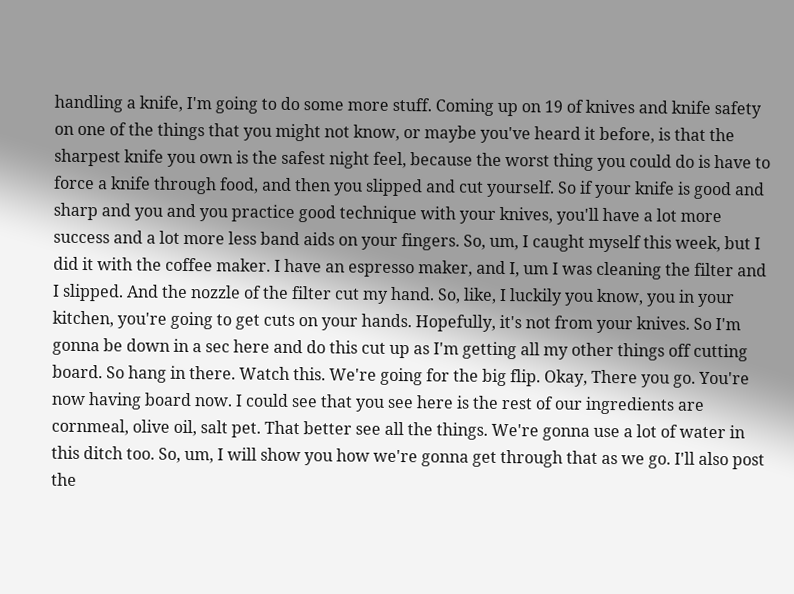handling a knife, I'm going to do some more stuff. Coming up on 19 of knives and knife safety on one of the things that you might not know, or maybe you've heard it before, is that the sharpest knife you own is the safest night feel, because the worst thing you could do is have to force a knife through food, and then you slipped and cut yourself. So if your knife is good and sharp and you and you practice good technique with your knives, you'll have a lot more success and a lot more less band aids on your fingers. So, um, I caught myself this week, but I did it with the coffee maker. I have an espresso maker, and I, um I was cleaning the filter and I slipped. And the nozzle of the filter cut my hand. So, like, I luckily you know, you in your kitchen, you're going to get cuts on your hands. Hopefully, it's not from your knives. So I'm gonna be down in a sec here and do this cut up as I'm getting all my other things off cutting board. So hang in there. Watch this. We're going for the big flip. Okay, There you go. You're now having board now. I could see that you see here is the rest of our ingredients are cornmeal, olive oil, salt pet. That better see all the things. We're gonna use a lot of water in this ditch too. So, um, I will show you how we're gonna get through that as we go. I'll also post the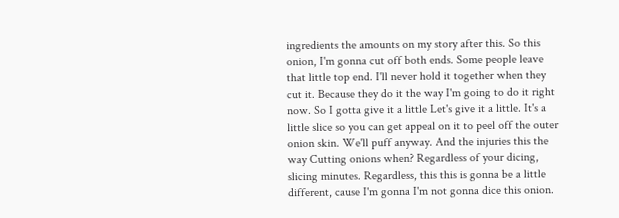ingredients the amounts on my story after this. So this onion, I'm gonna cut off both ends. Some people leave that little top end. I'll never hold it together when they cut it. Because they do it the way I'm going to do it right now. So I gotta give it a little Let's give it a little. It's a little slice so you can get appeal on it to peel off the outer onion skin. We'll puff anyway. And the injuries this the way Cutting onions when? Regardless of your dicing, slicing minutes. Regardless, this this is gonna be a little different, cause I'm gonna I'm not gonna dice this onion.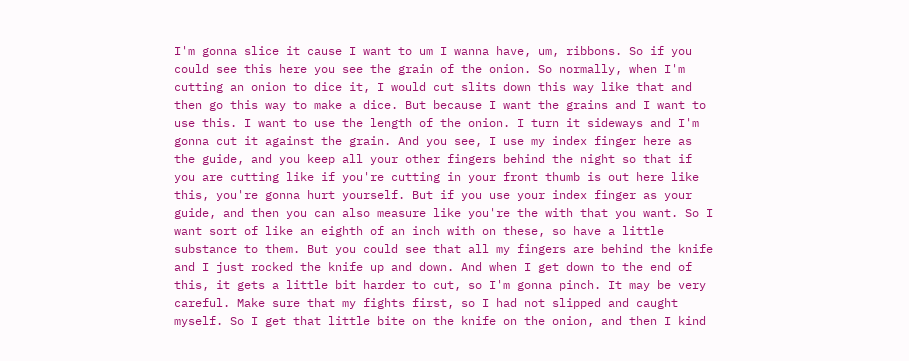I'm gonna slice it cause I want to um I wanna have, um, ribbons. So if you could see this here you see the grain of the onion. So normally, when I'm cutting an onion to dice it, I would cut slits down this way like that and then go this way to make a dice. But because I want the grains and I want to use this. I want to use the length of the onion. I turn it sideways and I'm gonna cut it against the grain. And you see, I use my index finger here as the guide, and you keep all your other fingers behind the night so that if you are cutting like if you're cutting in your front thumb is out here like this, you're gonna hurt yourself. But if you use your index finger as your guide, and then you can also measure like you're the with that you want. So I want sort of like an eighth of an inch with on these, so have a little substance to them. But you could see that all my fingers are behind the knife and I just rocked the knife up and down. And when I get down to the end of this, it gets a little bit harder to cut, so I'm gonna pinch. It may be very careful. Make sure that my fights first, so I had not slipped and caught myself. So I get that little bite on the knife on the onion, and then I kind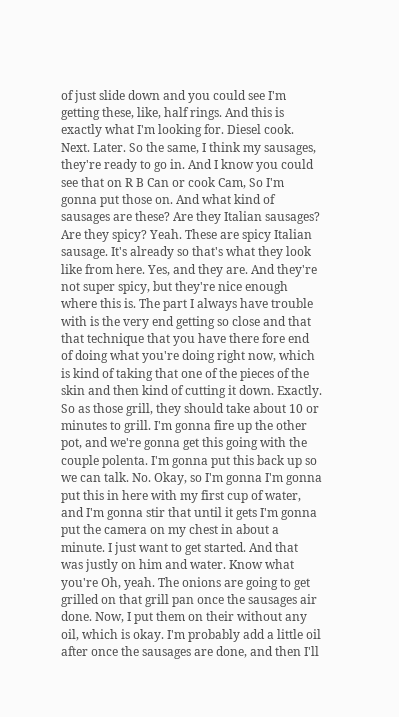of just slide down and you could see I'm getting these, like, half rings. And this is exactly what I'm looking for. Diesel cook. Next. Later. So the same, I think my sausages, they're ready to go in. And I know you could see that on R B Can or cook Cam, So I'm gonna put those on. And what kind of sausages are these? Are they Italian sausages? Are they spicy? Yeah. These are spicy Italian sausage. It's already so that's what they look like from here. Yes, and they are. And they're not super spicy, but they're nice enough where this is. The part I always have trouble with is the very end getting so close and that that technique that you have there fore end of doing what you're doing right now, which is kind of taking that one of the pieces of the skin and then kind of cutting it down. Exactly. So as those grill, they should take about 10 or minutes to grill. I'm gonna fire up the other pot, and we're gonna get this going with the couple polenta. I'm gonna put this back up so we can talk. No. Okay, so I'm gonna I'm gonna put this in here with my first cup of water, and I'm gonna stir that until it gets I'm gonna put the camera on my chest in about a minute. I just want to get started. And that was justly on him and water. Know what you're Oh, yeah. The onions are going to get grilled on that grill pan once the sausages air done. Now, I put them on their without any oil, which is okay. I'm probably add a little oil after once the sausages are done, and then I'll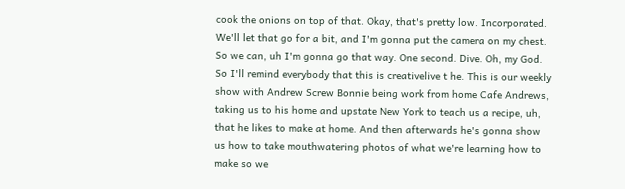cook the onions on top of that. Okay, that's pretty low. Incorporated. We'll let that go for a bit, and I'm gonna put the camera on my chest. So we can, uh I'm gonna go that way. One second. Dive. Oh, my God. So I'll remind everybody that this is creativelive t he. This is our weekly show with Andrew Screw Bonnie being work from home Cafe Andrews, taking us to his home and upstate New York to teach us a recipe, uh, that he likes to make at home. And then afterwards he's gonna show us how to take mouthwatering photos of what we're learning how to make so we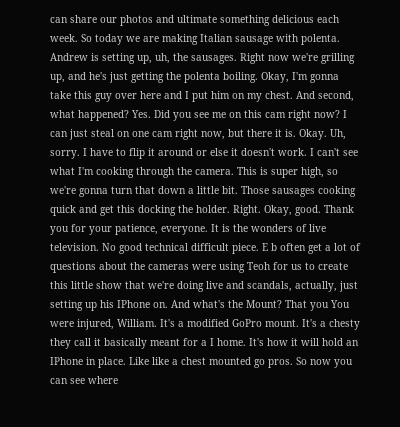can share our photos and ultimate something delicious each week. So today we are making Italian sausage with polenta. Andrew is setting up, uh, the sausages. Right now we're grilling up, and he's just getting the polenta boiling. Okay, I'm gonna take this guy over here and I put him on my chest. And second, what happened? Yes. Did you see me on this cam right now? I can just steal on one cam right now, but there it is. Okay. Uh, sorry. I have to flip it around or else it doesn't work. I can't see what I'm cooking through the camera. This is super high, so we're gonna turn that down a little bit. Those sausages cooking quick and get this docking the holder. Right. Okay, good. Thank you for your patience, everyone. It is the wonders of live television. No good technical difficult piece. E b often get a lot of questions about the cameras were using Teoh for us to create this little show that we're doing live and scandals, actually, just setting up his IPhone on. And what's the Mount? That you You were injured, William. It's a modified GoPro mount. It's a chesty they call it basically meant for a I home. It's how it will hold an IPhone in place. Like like a chest mounted go pros. So now you can see where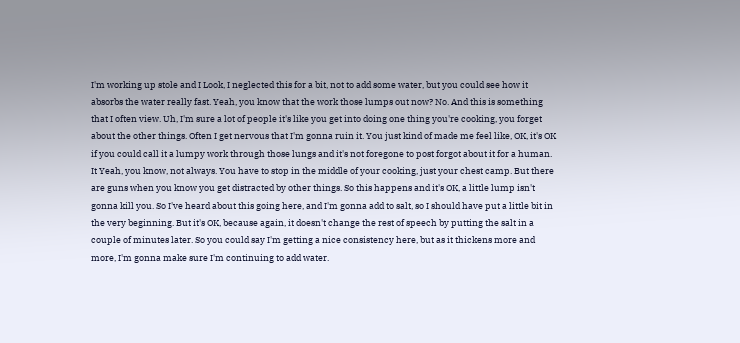I'm working up stole and I Look, I neglected this for a bit, not to add some water, but you could see how it absorbs the water really fast. Yeah, you know that the work those lumps out now? No. And this is something that I often view. Uh, I'm sure a lot of people it's like you get into doing one thing you're cooking, you forget about the other things. Often I get nervous that I'm gonna ruin it. You just kind of made me feel like, OK, it's OK if you could call it a lumpy work through those lungs and it's not foregone to post forgot about it for a human. It Yeah, you know, not always. You have to stop in the middle of your cooking, just your chest camp. But there are guns when you know you get distracted by other things. So this happens and it's OK, a little lump isn't gonna kill you. So I've heard about this going here, and I'm gonna add to salt, so I should have put a little bit in the very beginning. But it's OK, because again, it doesn't change the rest of speech by putting the salt in a couple of minutes later. So you could say I'm getting a nice consistency here, but as it thickens more and more, I'm gonna make sure I'm continuing to add water.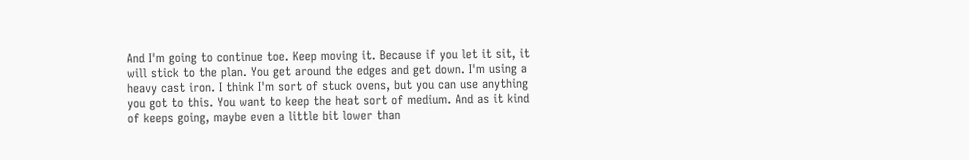And I'm going to continue toe. Keep moving it. Because if you let it sit, it will stick to the plan. You get around the edges and get down. I'm using a heavy cast iron. I think I'm sort of stuck ovens, but you can use anything you got to this. You want to keep the heat sort of medium. And as it kind of keeps going, maybe even a little bit lower than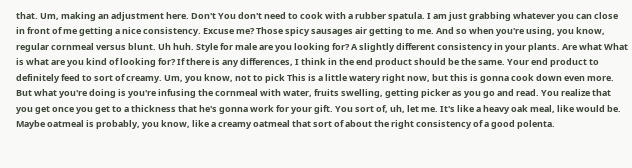that. Um, making an adjustment here. Don't You don't need to cook with a rubber spatula. I am just grabbing whatever you can close in front of me getting a nice consistency. Excuse me? Those spicy sausages air getting to me. And so when you're using, you know, regular cornmeal versus blunt. Uh huh. Style for male are you looking for? A slightly different consistency in your plants. Are what What is what are you kind of looking for? If there is any differences, I think in the end product should be the same. Your end product to definitely feed to sort of creamy. Um, you know, not to pick This is a little watery right now, but this is gonna cook down even more. But what you're doing is you're infusing the cornmeal with water, fruits swelling, getting picker as you go and read. You realize that you get once you get to a thickness that he's gonna work for your gift. You sort of, uh, let me. It's like a heavy oak meal, like would be. Maybe oatmeal is probably, you know, like a creamy oatmeal that sort of about the right consistency of a good polenta.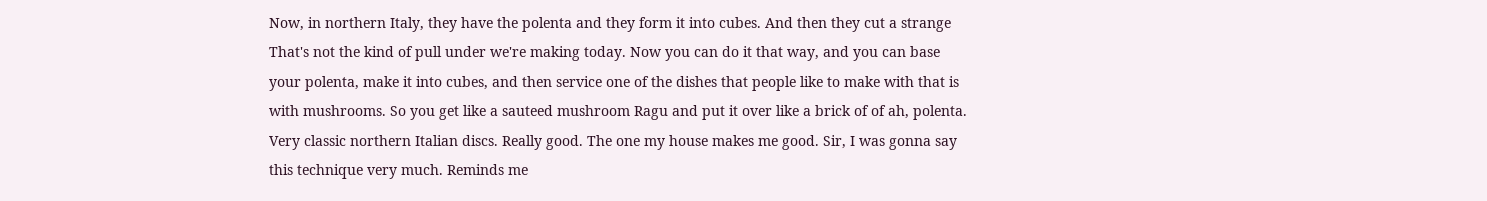Now, in northern Italy, they have the polenta and they form it into cubes. And then they cut a strange That's not the kind of pull under we're making today. Now you can do it that way, and you can base your polenta, make it into cubes, and then service one of the dishes that people like to make with that is with mushrooms. So you get like a sauteed mushroom Ragu and put it over like a brick of of ah, polenta. Very classic northern Italian discs. Really good. The one my house makes me good. Sir, I was gonna say this technique very much. Reminds me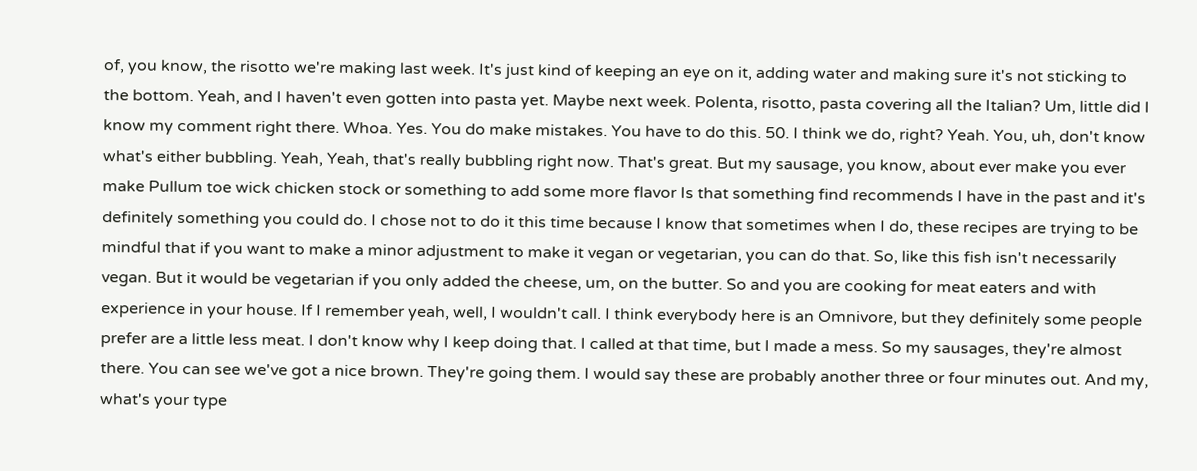of, you know, the risotto we're making last week. It's just kind of keeping an eye on it, adding water and making sure it's not sticking to the bottom. Yeah, and I haven't even gotten into pasta yet. Maybe next week. Polenta, risotto, pasta covering all the Italian? Um, little did I know my comment right there. Whoa. Yes. You do make mistakes. You have to do this. 50. I think we do, right? Yeah. You, uh, don't know what's either bubbling. Yeah, Yeah, that's really bubbling right now. That's great. But my sausage, you know, about ever make you ever make Pullum toe wick chicken stock or something to add some more flavor Is that something find recommends I have in the past and it's definitely something you could do. I chose not to do it this time because I know that sometimes when I do, these recipes are trying to be mindful that if you want to make a minor adjustment to make it vegan or vegetarian, you can do that. So, like this fish isn't necessarily vegan. But it would be vegetarian if you only added the cheese, um, on the butter. So and you are cooking for meat eaters and with experience in your house. If I remember yeah, well, I wouldn't call. I think everybody here is an Omnivore, but they definitely some people prefer are a little less meat. I don't know why I keep doing that. I called at that time, but I made a mess. So my sausages, they're almost there. You can see we've got a nice brown. They're going them. I would say these are probably another three or four minutes out. And my, what's your type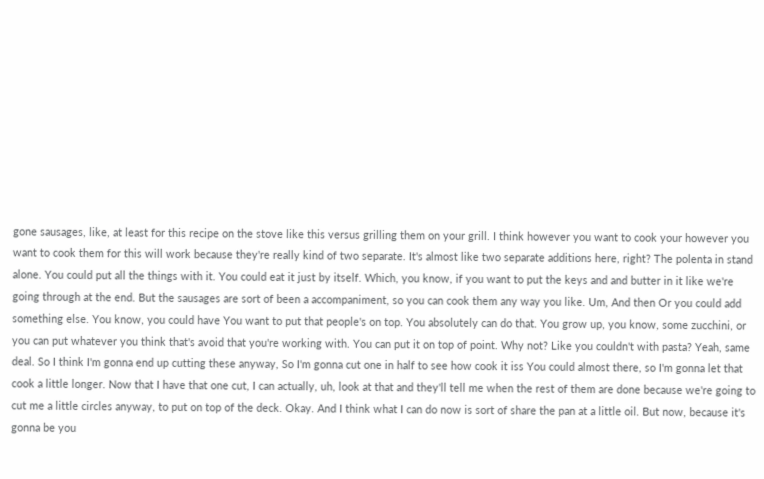gone sausages, like, at least for this recipe on the stove like this versus grilling them on your grill. I think however you want to cook your however you want to cook them for this will work because they're really kind of two separate. It's almost like two separate additions here, right? The polenta in stand alone. You could put all the things with it. You could eat it just by itself. Which, you know, if you want to put the keys and and butter in it like we're going through at the end. But the sausages are sort of been a accompaniment, so you can cook them any way you like. Um, And then Or you could add something else. You know, you could have You want to put that people's on top. You absolutely can do that. You grow up, you know, some zucchini, or you can put whatever you think that's avoid that you're working with. You can put it on top of point. Why not? Like you couldn't with pasta? Yeah, same deal. So I think I'm gonna end up cutting these anyway, So I'm gonna cut one in half to see how cook it iss You could almost there, so I'm gonna let that cook a little longer. Now that I have that one cut, I can actually, uh, look at that and they'll tell me when the rest of them are done because we're going to cut me a little circles anyway, to put on top of the deck. Okay. And I think what I can do now is sort of share the pan at a little oil. But now, because it's gonna be you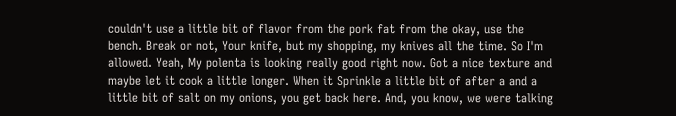couldn't use a little bit of flavor from the pork fat from the okay, use the bench. Break or not, Your knife, but my shopping, my knives all the time. So I'm allowed. Yeah, My polenta is looking really good right now. Got a nice texture and maybe let it cook a little longer. When it Sprinkle a little bit of after a and a little bit of salt on my onions, you get back here. And, you know, we were talking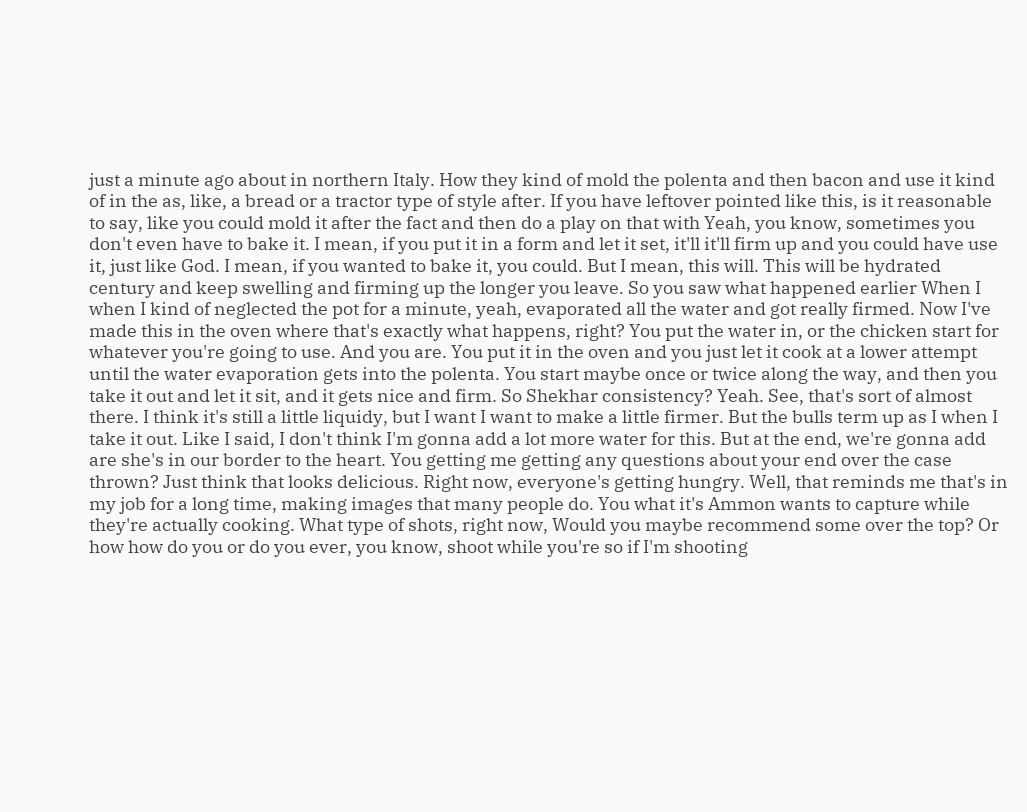just a minute ago about in northern Italy. How they kind of mold the polenta and then bacon and use it kind of in the as, like, a bread or a tractor type of style after. If you have leftover pointed like this, is it reasonable to say, like you could mold it after the fact and then do a play on that with Yeah, you know, sometimes you don't even have to bake it. I mean, if you put it in a form and let it set, it'll it'll firm up and you could have use it, just like God. I mean, if you wanted to bake it, you could. But I mean, this will. This will be hydrated century and keep swelling and firming up the longer you leave. So you saw what happened earlier When I when I kind of neglected the pot for a minute, yeah, evaporated all the water and got really firmed. Now I've made this in the oven where that's exactly what happens, right? You put the water in, or the chicken start for whatever you're going to use. And you are. You put it in the oven and you just let it cook at a lower attempt until the water evaporation gets into the polenta. You start maybe once or twice along the way, and then you take it out and let it sit, and it gets nice and firm. So Shekhar consistency? Yeah. See, that's sort of almost there. I think it's still a little liquidy, but I want I want to make a little firmer. But the bulls term up as I when I take it out. Like I said, I don't think I'm gonna add a lot more water for this. But at the end, we're gonna add are she's in our border to the heart. You getting me getting any questions about your end over the case thrown? Just think that looks delicious. Right now, everyone's getting hungry. Well, that reminds me that's in my job for a long time, making images that many people do. You what it's Ammon wants to capture while they're actually cooking. What type of shots, right now, Would you maybe recommend some over the top? Or how how do you or do you ever, you know, shoot while you're so if I'm shooting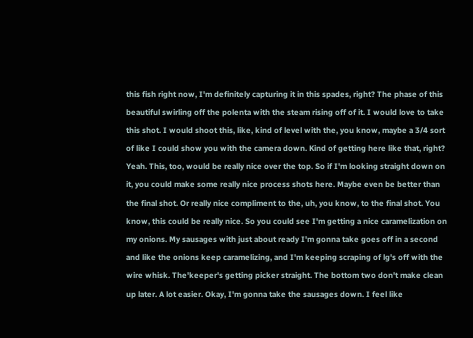this fish right now, I'm definitely capturing it in this spades, right? The phase of this beautiful swirling off the polenta with the steam rising off of it. I would love to take this shot. I would shoot this, like, kind of level with the, you know, maybe a 3/4 sort of like I could show you with the camera down. Kind of getting here like that, right? Yeah. This, too, would be really nice over the top. So if I'm looking straight down on it, you could make some really nice process shots here. Maybe even be better than the final shot. Or really nice compliment to the, uh, you know, to the final shot. You know, this could be really nice. So you could see I'm getting a nice caramelization on my onions. My sausages with just about ready I'm gonna take goes off in a second and like the onions keep caramelizing, and I'm keeping scraping of lg's off with the wire whisk. The'keeper's getting picker straight. The bottom two don't make clean up later. A lot easier. Okay, I'm gonna take the sausages down. I feel like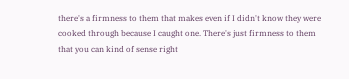there's a firmness to them that makes even if I didn't know they were cooked through because I caught one. There's just firmness to them that you can kind of sense right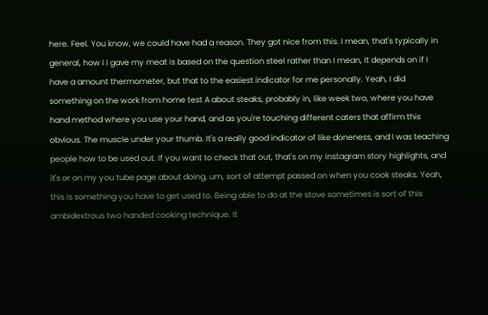here. Feel. You know, we could have had a reason. They got nice from this. I mean, that's typically in general, how I I gave my meat is based on the question steel rather than I mean, It depends on if I have a amount thermometer, but that to the easiest indicator for me personally. Yeah, I did something on the work from home test A about steaks, probably in, like week two, where you have hand method where you use your hand, and as you're touching different caters that affirm this obvious. The muscle under your thumb. It's a really good indicator of like doneness, and I was teaching people how to be used out. If you want to check that out, that's on my instagram story highlights, and it's or on my you tube page about doing, um, sort of attempt passed on when you cook steaks. Yeah, this is something you have to get used to. Being able to do at the stove sometimes is sort of this ambidextrous two handed cooking technique. It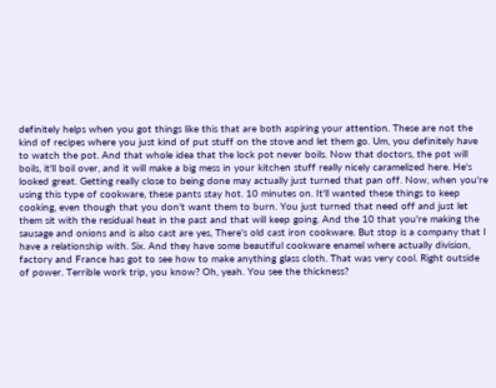definitely helps when you got things like this that are both aspiring your attention. These are not the kind of recipes where you just kind of put stuff on the stove and let them go. Um, you definitely have to watch the pot. And that whole idea that the lock pot never boils. Now that doctors, the pot will boils, it'll boil over, and it will make a big mess in your kitchen stuff really nicely caramelized here. He's looked great. Getting really close to being done may actually just turned that pan off. Now, when you're using this type of cookware, these pants stay hot. 10 minutes on. It'll wanted these things to keep cooking, even though that you don't want them to burn. You just turned that need off and just let them sit with the residual heat in the past and that will keep going. And the 10 that you're making the sausage and onions and is also cast are yes, There's old cast iron cookware. But stop is a company that I have a relationship with. Six. And they have some beautiful cookware enamel where actually division, factory and France has got to see how to make anything glass cloth. That was very cool. Right outside of power. Terrible work trip, you know? Oh, yeah. You see the thickness?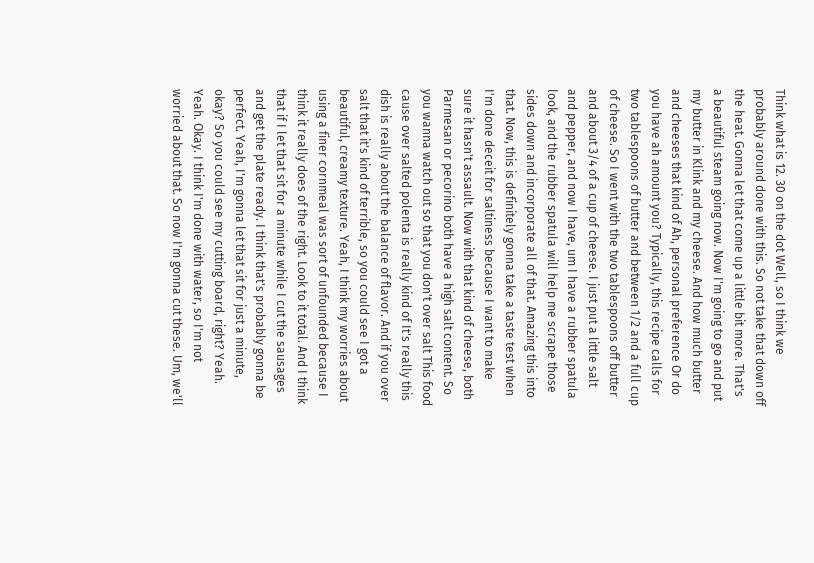Think what is 12. 30 on the dot Well, so I think we probably around done with this. So not take that down off the heat. Gonna let that come up a little bit more. That's a beautiful steam going now. Now I'm going to go and put my butter in Klink and my cheese. And how much butter and cheeses that kind of Ah, personal preference Or do you have ah amount you? Typically, this recipe calls for two tablespoons of butter and between 1/2 and a full cup of cheese. So I went with the two tablespoons off butter and about 3/4 of a cup of cheese. I just put a little salt and pepper, and now I have, um I have a rubber spatula look, and the rubber spatula will help me scrape those sides down and incorporate all of that. Amazing this into that. Now, this is definitely gonna take a taste test when I'm done deceit for saltiness because I want to make sure it hasn't assault. Now with that kind of cheese, both Parmesan or pecorino both have a high salt content. So you wanna watch out so that you don't over salt This food cause over salted polenta is really kind of It's really this dish is really about the balance of flavor. And if you over salt that it's kind of terrible, so you could see I got a beautiful, creamy texture. Yeah, I think my worries about using a finer cornmeal was sort of unfounded because I think it really does of the right. Look to it total. And I think that if I let that sit for a minute while I cut the sausages and get the plate ready. I think that's probably gonna be perfect. Yeah, I'm gonna let that sit for just a minute, okay? So you could see my cutting board, right? Yeah. Yeah. Okay. I think I'm done with water, so I'm not worried about that. So now I'm gonna cut these. Um, we'll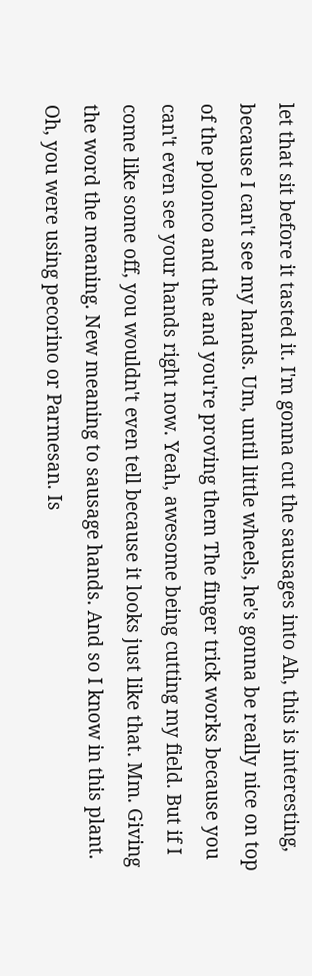let that sit before it tasted it. I'm gonna cut the sausages into Ah, this is interesting, because I can't see my hands. Um, until little wheels, he's gonna be really nice on top of the polonco and the and you're proving them The finger trick works because you can't even see your hands right now. Yeah, awesome being cutting my field. But if I come like some off, you wouldn't even tell because it looks just like that. Mm. Giving the word the meaning. New meaning to sausage hands. And so I know in this plant. Oh, you were using pecorino or Parmesan. Is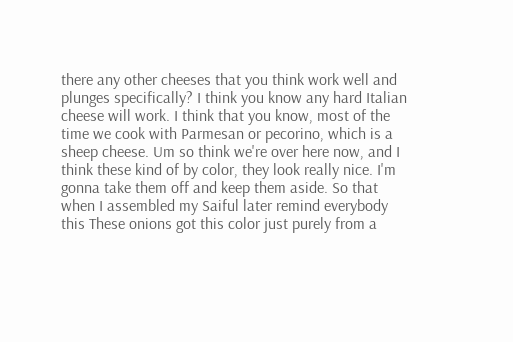there any other cheeses that you think work well and plunges specifically? I think you know any hard Italian cheese will work. I think that you know, most of the time we cook with Parmesan or pecorino, which is a sheep cheese. Um so think we're over here now, and I think these kind of by color, they look really nice. I'm gonna take them off and keep them aside. So that when I assembled my Saiful later remind everybody this These onions got this color just purely from a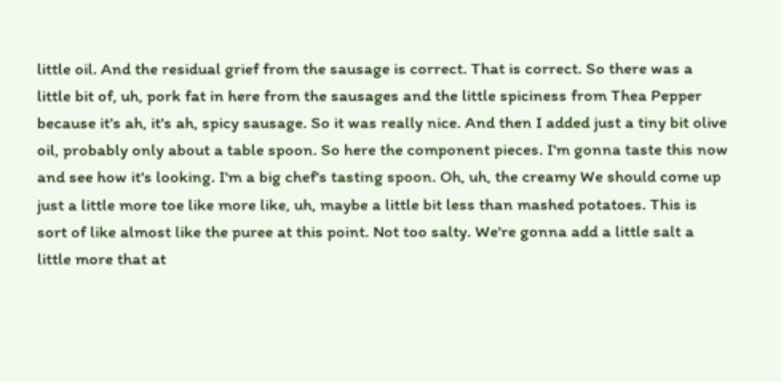little oil. And the residual grief from the sausage is correct. That is correct. So there was a little bit of, uh, pork fat in here from the sausages and the little spiciness from Thea Pepper because it's ah, it's ah, spicy sausage. So it was really nice. And then I added just a tiny bit olive oil, probably only about a table spoon. So here the component pieces. I'm gonna taste this now and see how it's looking. I'm a big chef's tasting spoon. Oh, uh, the creamy We should come up just a little more toe like more like, uh, maybe a little bit less than mashed potatoes. This is sort of like almost like the puree at this point. Not too salty. We're gonna add a little salt a little more that at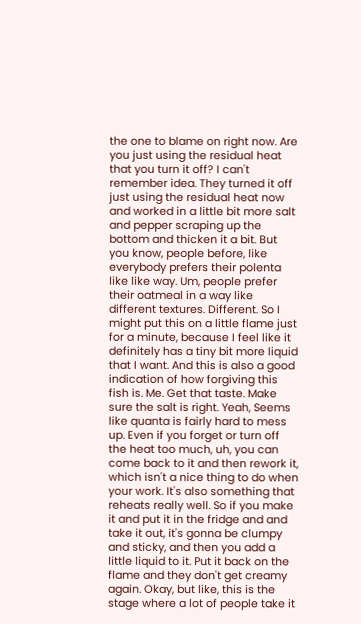the one to blame on right now. Are you just using the residual heat that you turn it off? I can't remember idea. They turned it off just using the residual heat now and worked in a little bit more salt and pepper scraping up the bottom and thicken it a bit. But you know, people before, like everybody prefers their polenta like like way. Um, people prefer their oatmeal in a way like different textures. Different. So I might put this on a little flame just for a minute, because I feel like it definitely has a tiny bit more liquid that I want. And this is also a good indication of how forgiving this fish is. Me. Get that taste. Make sure the salt is right. Yeah, Seems like quanta is fairly hard to mess up. Even if you forget or turn off the heat too much, uh, you can come back to it and then rework it, which isn't a nice thing to do when your work. It's also something that reheats really well. So if you make it and put it in the fridge and and take it out, it's gonna be clumpy and sticky, and then you add a little liquid to it. Put it back on the flame and they don't get creamy again. Okay, but like, this is the stage where a lot of people take it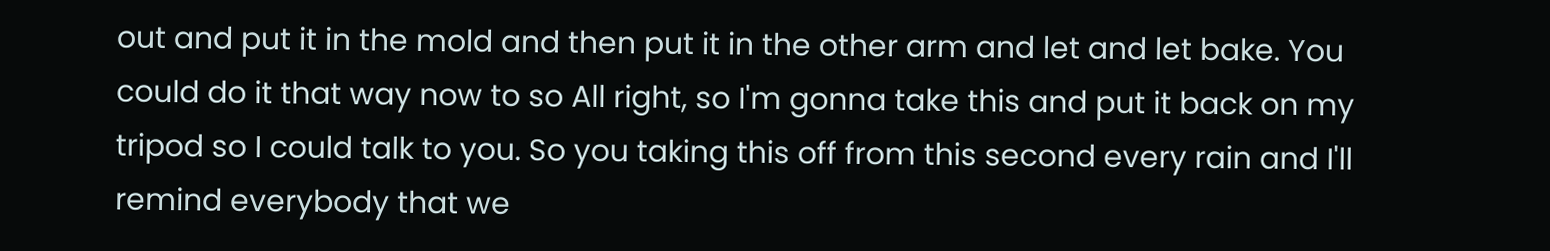out and put it in the mold and then put it in the other arm and let and let bake. You could do it that way now to so All right, so I'm gonna take this and put it back on my tripod so I could talk to you. So you taking this off from this second every rain and I'll remind everybody that we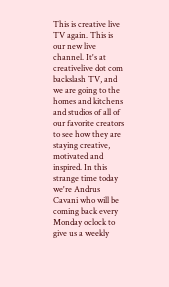This is creative live TV again. This is our new live channel. It's at creativelive dot com backslash TV, and we are going to the homes and kitchens and studios of all of our favorite creators to see how they are staying creative, motivated and inspired. In this strange time today we're Andrus Cavani who will be coming back every Monday oclock to give us a weekly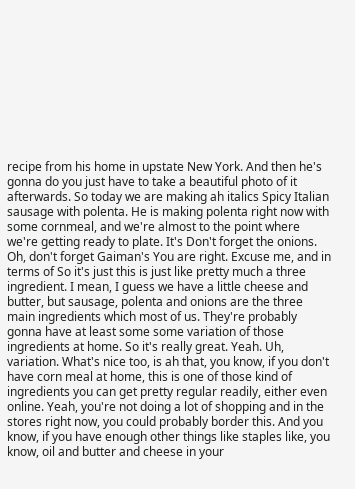recipe from his home in upstate New York. And then he's gonna do you just have to take a beautiful photo of it afterwards. So today we are making ah italics Spicy Italian sausage with polenta. He is making polenta right now with some cornmeal, and we're almost to the point where we're getting ready to plate. It's Don't forget the onions. Oh, don't forget Gaiman's You are right. Excuse me, and in terms of So it's just this is just like pretty much a three ingredient. I mean, I guess we have a little cheese and butter, but sausage, polenta and onions are the three main ingredients which most of us. They're probably gonna have at least some some variation of those ingredients at home. So it's really great. Yeah. Uh, variation. What's nice too, is ah that, you know, if you don't have corn meal at home, this is one of those kind of ingredients you can get pretty regular readily, either even online. Yeah, you're not doing a lot of shopping and in the stores right now, you could probably border this. And you know, if you have enough other things like staples like, you know, oil and butter and cheese in your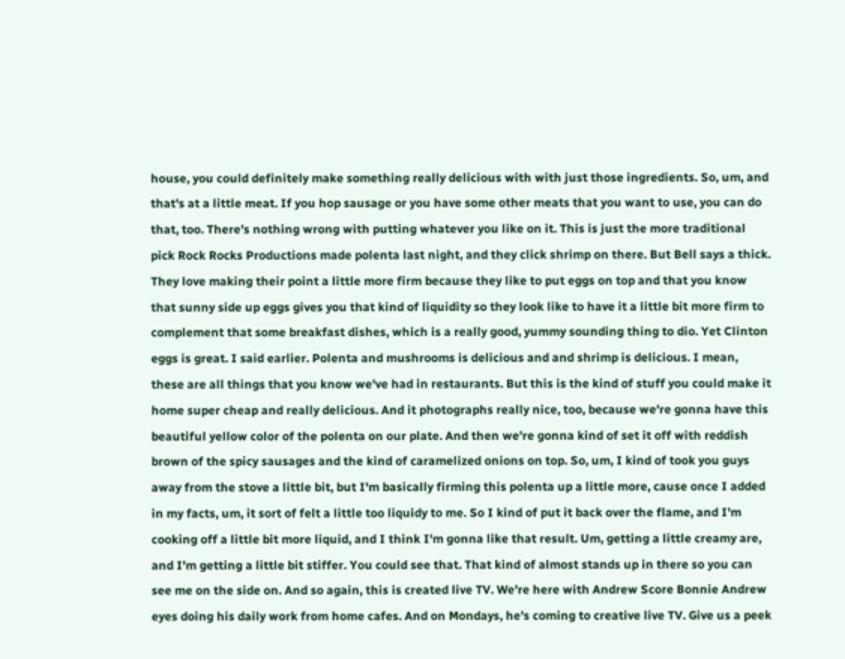house, you could definitely make something really delicious with with just those ingredients. So, um, and that's at a little meat. If you hop sausage or you have some other meats that you want to use, you can do that, too. There's nothing wrong with putting whatever you like on it. This is just the more traditional pick Rock Rocks Productions made polenta last night, and they click shrimp on there. But Bell says a thick. They love making their point a little more firm because they like to put eggs on top and that you know that sunny side up eggs gives you that kind of liquidity so they look like to have it a little bit more firm to complement that some breakfast dishes, which is a really good, yummy sounding thing to dio. Yet Clinton eggs is great. I said earlier. Polenta and mushrooms is delicious and and shrimp is delicious. I mean, these are all things that you know we've had in restaurants. But this is the kind of stuff you could make it home super cheap and really delicious. And it photographs really nice, too, because we're gonna have this beautiful yellow color of the polenta on our plate. And then we're gonna kind of set it off with reddish brown of the spicy sausages and the kind of caramelized onions on top. So, um, I kind of took you guys away from the stove a little bit, but I'm basically firming this polenta up a little more, cause once I added in my facts, um, it sort of felt a little too liquidy to me. So I kind of put it back over the flame, and I'm cooking off a little bit more liquid, and I think I'm gonna like that result. Um, getting a little creamy are, and I'm getting a little bit stiffer. You could see that. That kind of almost stands up in there so you can see me on the side on. And so again, this is created live TV. We're here with Andrew Score Bonnie Andrew eyes doing his daily work from home cafes. And on Mondays, he's coming to creative live TV. Give us a peek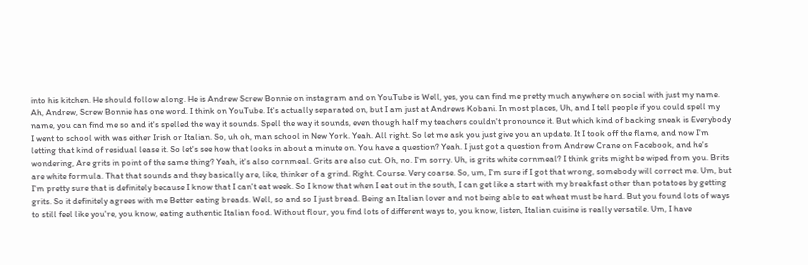into his kitchen. He should follow along. He is Andrew Screw Bonnie on instagram and on YouTube is Well, yes, you can find me pretty much anywhere on social with just my name. Ah, Andrew, Screw Bonnie has one word. I think on YouTube. It's actually separated on, but I am just at Andrews Kobani. In most places, Uh, and I tell people if you could spell my name, you can find me so and it's spelled the way it sounds. Spell the way it sounds, even though half my teachers couldn't pronounce it. But which kind of backing sneak is Everybody I went to school with was either Irish or Italian. So, uh oh, man school in New York. Yeah. All right. So let me ask you just give you an update. It I took off the flame, and now I'm letting that kind of residual lease it. So let's see how that looks in about a minute on. You have a question? Yeah. I just got a question from Andrew Crane on Facebook, and he's wondering, Are grits in point of the same thing? Yeah, it's also cornmeal. Grits are also cut. Oh, no. I'm sorry. Uh, is grits white cornmeal? I think grits might be wiped from you. Brits are white formula. That that sounds and they basically are, like, thinker of a grind. Right. Course. Very coarse. So, um, I'm sure if I got that wrong, somebody will correct me. Um, but I'm pretty sure that is definitely because I know that I can't eat week. So I know that when I eat out in the south, I can get like a start with my breakfast other than potatoes by getting grits. So it definitely agrees with me Better eating breads. Well, so and so I just bread. Being an Italian lover and not being able to eat wheat must be hard. But you found lots of ways to still feel like you're, you know, eating authentic Italian food. Without flour, you find lots of different ways to, you know, listen, Italian cuisine is really versatile. Um, I have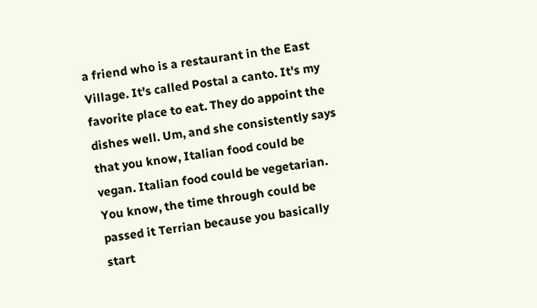a friend who is a restaurant in the East Village. It's called Postal a canto. It's my favorite place to eat. They do appoint the dishes well. Um, and she consistently says that you know, Italian food could be vegan. Italian food could be vegetarian. You know, the time through could be passed it Terrian because you basically start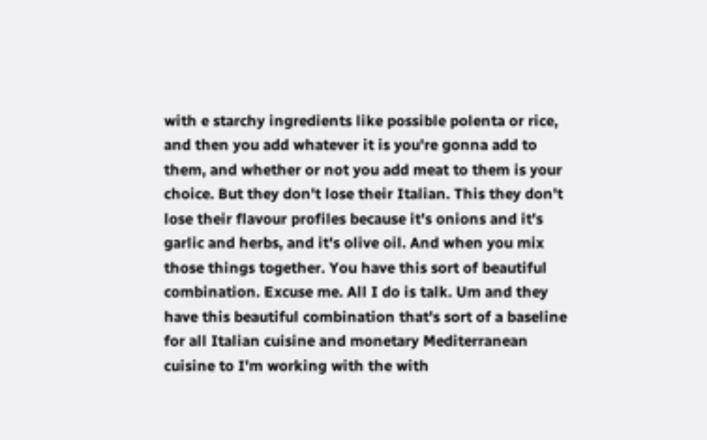with e starchy ingredients like possible polenta or rice, and then you add whatever it is you're gonna add to them, and whether or not you add meat to them is your choice. But they don't lose their Italian. This they don't lose their flavour profiles because it's onions and it's garlic and herbs, and it's olive oil. And when you mix those things together. You have this sort of beautiful combination. Excuse me. All I do is talk. Um and they have this beautiful combination that's sort of a baseline for all Italian cuisine and monetary Mediterranean cuisine to I'm working with the with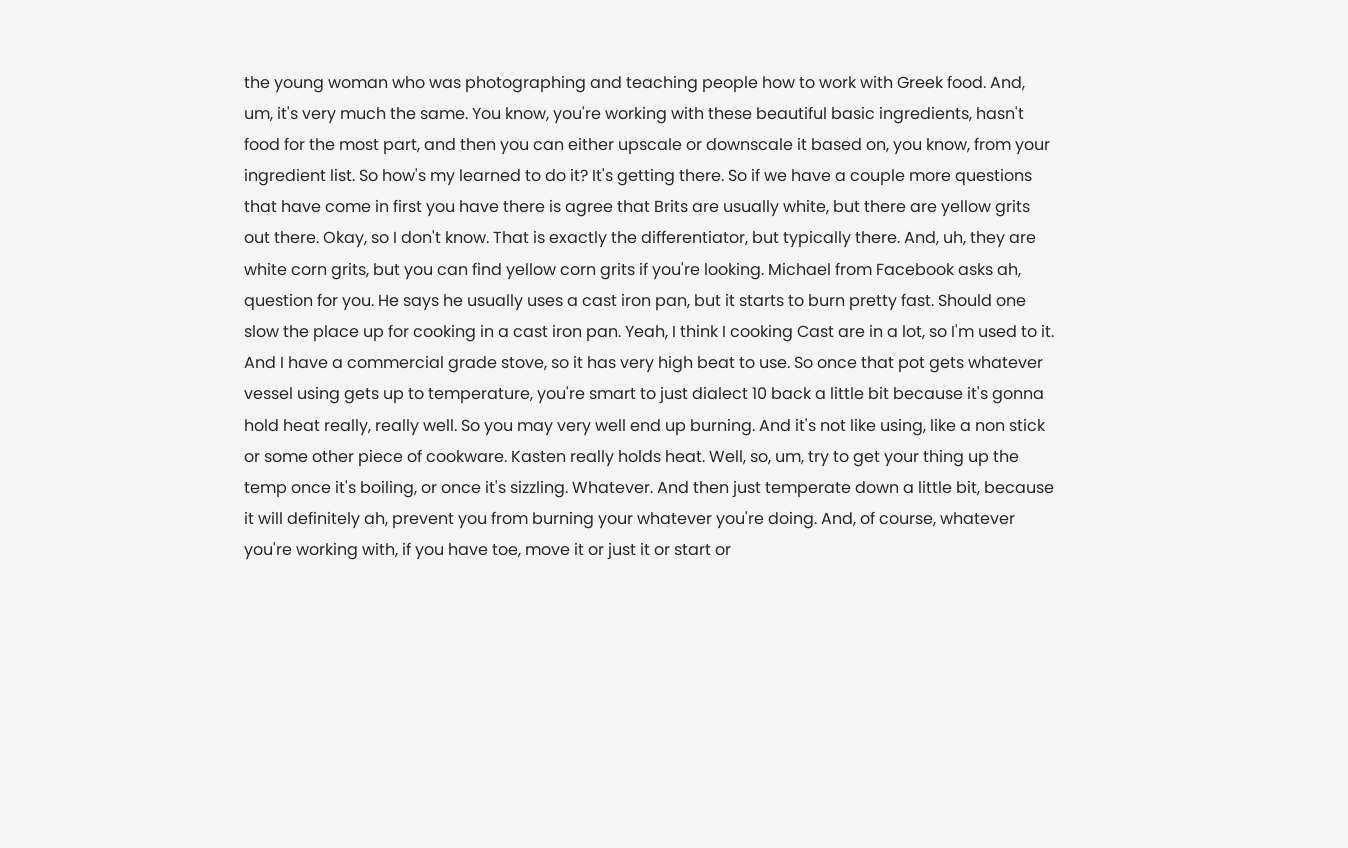the young woman who was photographing and teaching people how to work with Greek food. And, um, it's very much the same. You know, you're working with these beautiful basic ingredients, hasn't food for the most part, and then you can either upscale or downscale it based on, you know, from your ingredient list. So how's my learned to do it? It's getting there. So if we have a couple more questions that have come in first you have there is agree that Brits are usually white, but there are yellow grits out there. Okay, so I don't know. That is exactly the differentiator, but typically there. And, uh, they are white corn grits, but you can find yellow corn grits if you're looking. Michael from Facebook asks ah, question for you. He says he usually uses a cast iron pan, but it starts to burn pretty fast. Should one slow the place up for cooking in a cast iron pan. Yeah, I think I cooking Cast are in a lot, so I'm used to it. And I have a commercial grade stove, so it has very high beat to use. So once that pot gets whatever vessel using gets up to temperature, you're smart to just dialect 10 back a little bit because it's gonna hold heat really, really well. So you may very well end up burning. And it's not like using, like a non stick or some other piece of cookware. Kasten really holds heat. Well, so, um, try to get your thing up the temp once it's boiling, or once it's sizzling. Whatever. And then just temperate down a little bit, because it will definitely ah, prevent you from burning your whatever you're doing. And, of course, whatever you're working with, if you have toe, move it or just it or start or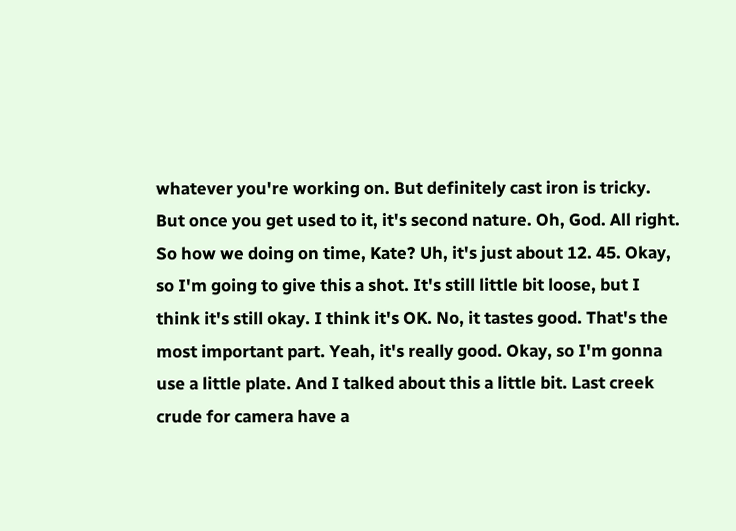whatever you're working on. But definitely cast iron is tricky. But once you get used to it, it's second nature. Oh, God. All right. So how we doing on time, Kate? Uh, it's just about 12. 45. Okay, so I'm going to give this a shot. It's still little bit loose, but I think it's still okay. I think it's OK. No, it tastes good. That's the most important part. Yeah, it's really good. Okay, so I'm gonna use a little plate. And I talked about this a little bit. Last creek crude for camera have a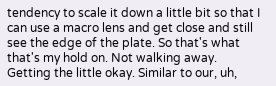tendency to scale it down a little bit so that I can use a macro lens and get close and still see the edge of the plate. So that's what that's my hold on. Not walking away. Getting the little okay. Similar to our, uh,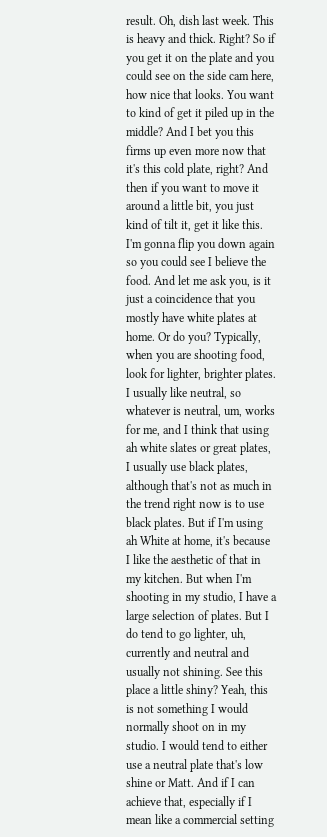result. Oh, dish last week. This is heavy and thick. Right? So if you get it on the plate and you could see on the side cam here, how nice that looks. You want to kind of get it piled up in the middle? And I bet you this firms up even more now that it's this cold plate, right? And then if you want to move it around a little bit, you just kind of tilt it, get it like this. I'm gonna flip you down again so you could see I believe the food. And let me ask you, is it just a coincidence that you mostly have white plates at home. Or do you? Typically, when you are shooting food, look for lighter, brighter plates. I usually like neutral, so whatever is neutral, um, works for me, and I think that using ah white slates or great plates, I usually use black plates, although that's not as much in the trend right now is to use black plates. But if I'm using ah White at home, it's because I like the aesthetic of that in my kitchen. But when I'm shooting in my studio, I have a large selection of plates. But I do tend to go lighter, uh, currently and neutral and usually not shining. See this place a little shiny? Yeah, this is not something I would normally shoot on in my studio. I would tend to either use a neutral plate that's low shine or Matt. And if I can achieve that, especially if I mean like a commercial setting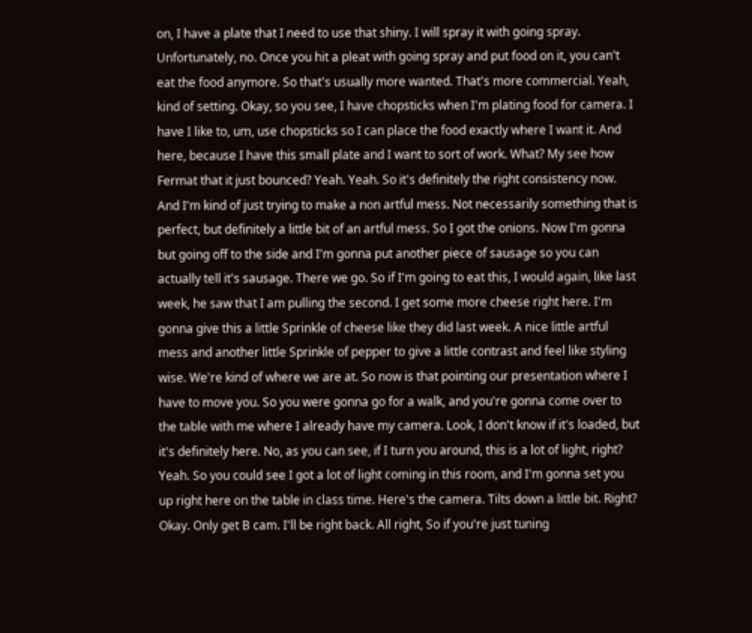on, I have a plate that I need to use that shiny. I will spray it with going spray. Unfortunately, no. Once you hit a pleat with going spray and put food on it, you can't eat the food anymore. So that's usually more wanted. That's more commercial. Yeah, kind of setting. Okay, so you see, I have chopsticks when I'm plating food for camera. I have I like to, um, use chopsticks so I can place the food exactly where I want it. And here, because I have this small plate and I want to sort of work. What? My see how Fermat that it just bounced? Yeah. Yeah. So it's definitely the right consistency now. And I'm kind of just trying to make a non artful mess. Not necessarily something that is perfect, but definitely a little bit of an artful mess. So I got the onions. Now I'm gonna but going off to the side and I'm gonna put another piece of sausage so you can actually tell it's sausage. There we go. So if I'm going to eat this, I would again, like last week, he saw that I am pulling the second. I get some more cheese right here. I'm gonna give this a little Sprinkle of cheese like they did last week. A nice little artful mess and another little Sprinkle of pepper to give a little contrast and feel like styling wise. We're kind of where we are at. So now is that pointing our presentation where I have to move you. So you were gonna go for a walk, and you're gonna come over to the table with me where I already have my camera. Look, I don't know if it's loaded, but it's definitely here. No, as you can see, if I turn you around, this is a lot of light, right? Yeah. So you could see I got a lot of light coming in this room, and I'm gonna set you up right here on the table in class time. Here's the camera. Tilts down a little bit. Right? Okay. Only get B cam. I'll be right back. All right, So if you're just tuning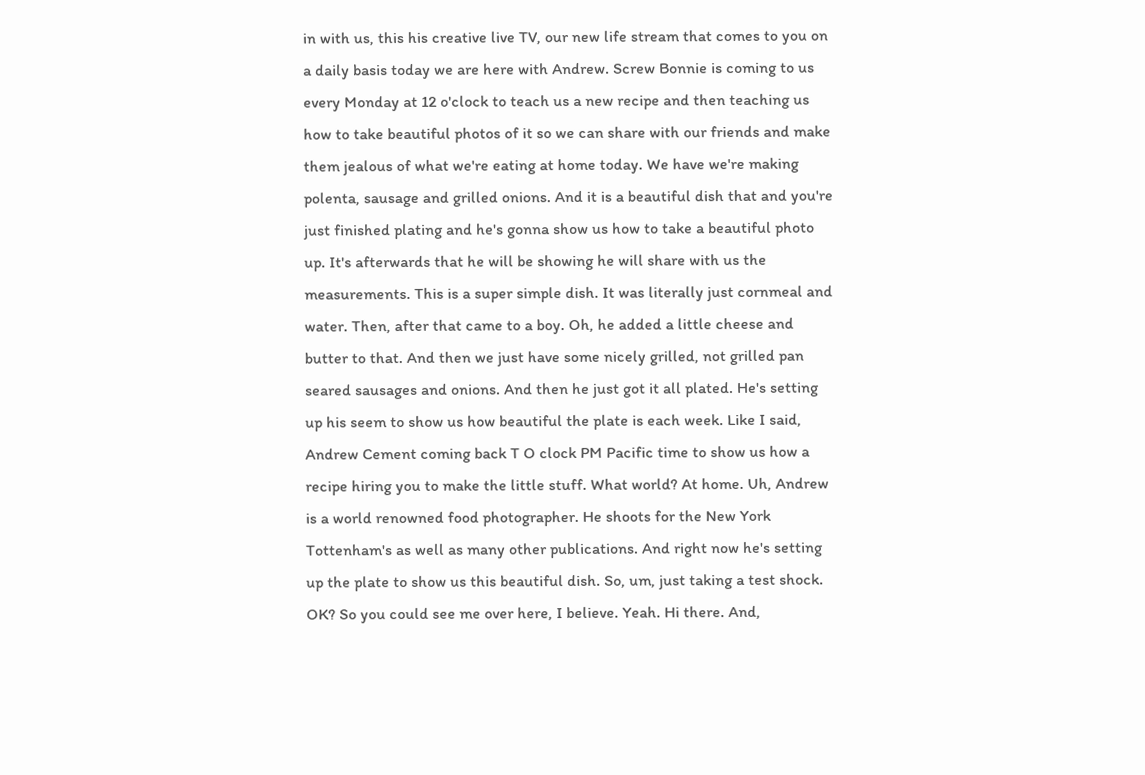in with us, this his creative live TV, our new life stream that comes to you on a daily basis today we are here with Andrew. Screw Bonnie is coming to us every Monday at 12 o'clock to teach us a new recipe and then teaching us how to take beautiful photos of it so we can share with our friends and make them jealous of what we're eating at home today. We have we're making polenta, sausage and grilled onions. And it is a beautiful dish that and you're just finished plating and he's gonna show us how to take a beautiful photo up. It's afterwards that he will be showing he will share with us the measurements. This is a super simple dish. It was literally just cornmeal and water. Then, after that came to a boy. Oh, he added a little cheese and butter to that. And then we just have some nicely grilled, not grilled pan seared sausages and onions. And then he just got it all plated. He's setting up his seem to show us how beautiful the plate is each week. Like I said, Andrew Cement coming back T O clock PM Pacific time to show us how a recipe hiring you to make the little stuff. What world? At home. Uh, Andrew is a world renowned food photographer. He shoots for the New York Tottenham's as well as many other publications. And right now he's setting up the plate to show us this beautiful dish. So, um, just taking a test shock. OK? So you could see me over here, I believe. Yeah. Hi there. And,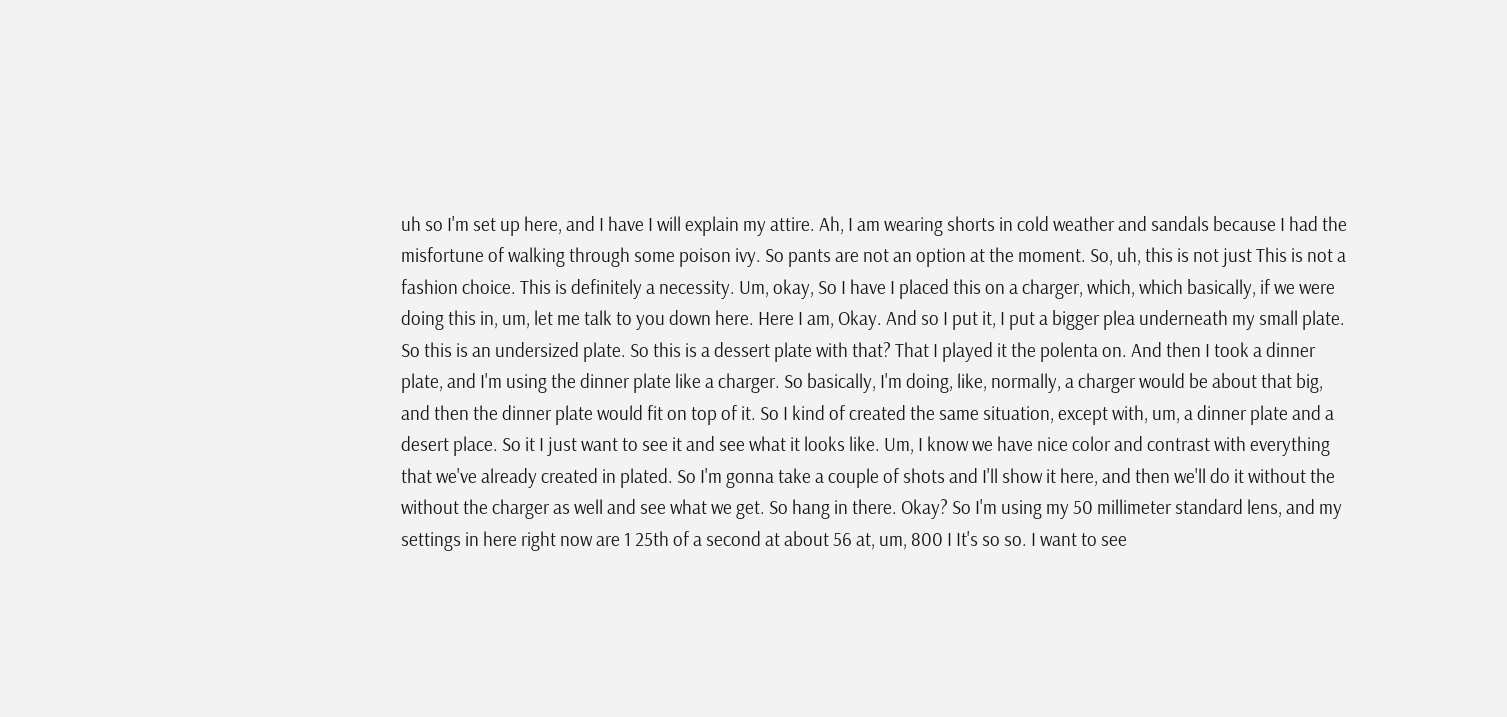uh so I'm set up here, and I have I will explain my attire. Ah, I am wearing shorts in cold weather and sandals because I had the misfortune of walking through some poison ivy. So pants are not an option at the moment. So, uh, this is not just This is not a fashion choice. This is definitely a necessity. Um, okay, So I have I placed this on a charger, which, which basically, if we were doing this in, um, let me talk to you down here. Here I am, Okay. And so I put it, I put a bigger plea underneath my small plate. So this is an undersized plate. So this is a dessert plate with that? That I played it the polenta on. And then I took a dinner plate, and I'm using the dinner plate like a charger. So basically, I'm doing, like, normally, a charger would be about that big, and then the dinner plate would fit on top of it. So I kind of created the same situation, except with, um, a dinner plate and a desert place. So it I just want to see it and see what it looks like. Um, I know we have nice color and contrast with everything that we've already created in plated. So I'm gonna take a couple of shots and I'll show it here, and then we'll do it without the without the charger as well and see what we get. So hang in there. Okay? So I'm using my 50 millimeter standard lens, and my settings in here right now are 1 25th of a second at about 56 at, um, 800 I It's so so. I want to see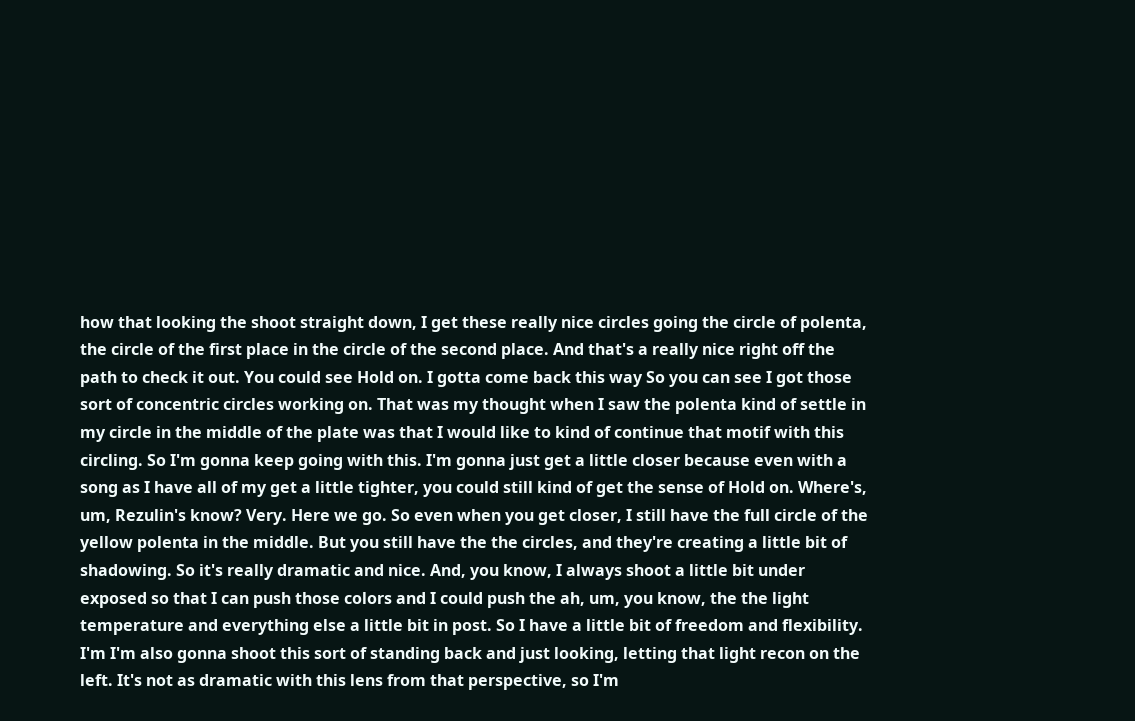how that looking the shoot straight down, I get these really nice circles going the circle of polenta, the circle of the first place in the circle of the second place. And that's a really nice right off the path to check it out. You could see Hold on. I gotta come back this way So you can see I got those sort of concentric circles working on. That was my thought when I saw the polenta kind of settle in my circle in the middle of the plate was that I would like to kind of continue that motif with this circling. So I'm gonna keep going with this. I'm gonna just get a little closer because even with a song as I have all of my get a little tighter, you could still kind of get the sense of Hold on. Where's, um, Rezulin's know? Very. Here we go. So even when you get closer, I still have the full circle of the yellow polenta in the middle. But you still have the the circles, and they're creating a little bit of shadowing. So it's really dramatic and nice. And, you know, I always shoot a little bit under exposed so that I can push those colors and I could push the ah, um, you know, the the light temperature and everything else a little bit in post. So I have a little bit of freedom and flexibility. I'm I'm also gonna shoot this sort of standing back and just looking, letting that light recon on the left. It's not as dramatic with this lens from that perspective, so I'm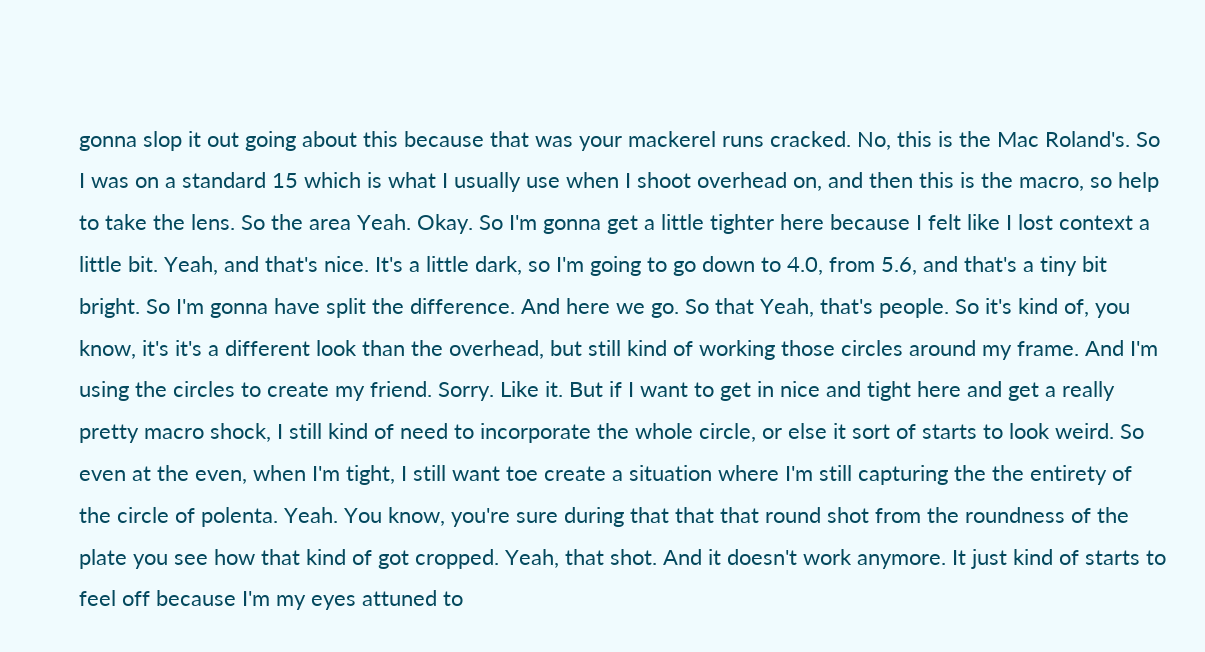gonna slop it out going about this because that was your mackerel runs cracked. No, this is the Mac Roland's. So I was on a standard 15 which is what I usually use when I shoot overhead on, and then this is the macro, so help to take the lens. So the area Yeah. Okay. So I'm gonna get a little tighter here because I felt like I lost context a little bit. Yeah, and that's nice. It's a little dark, so I'm going to go down to 4.0, from 5.6, and that's a tiny bit bright. So I'm gonna have split the difference. And here we go. So that Yeah, that's people. So it's kind of, you know, it's it's a different look than the overhead, but still kind of working those circles around my frame. And I'm using the circles to create my friend. Sorry. Like it. But if I want to get in nice and tight here and get a really pretty macro shock, I still kind of need to incorporate the whole circle, or else it sort of starts to look weird. So even at the even, when I'm tight, I still want toe create a situation where I'm still capturing the the entirety of the circle of polenta. Yeah. You know, you're sure during that that that round shot from the roundness of the plate you see how that kind of got cropped. Yeah, that shot. And it doesn't work anymore. It just kind of starts to feel off because I'm my eyes attuned to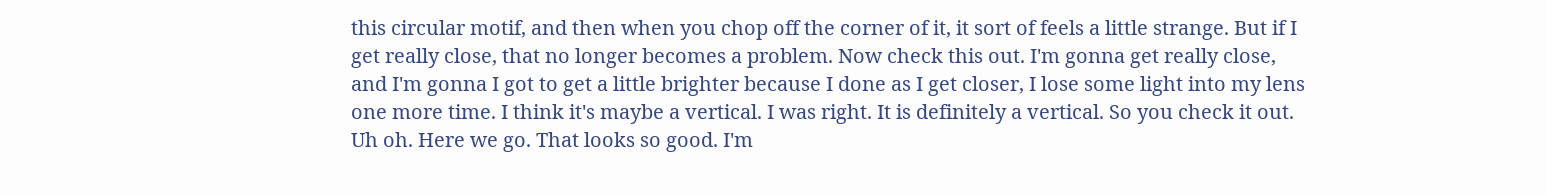this circular motif, and then when you chop off the corner of it, it sort of feels a little strange. But if I get really close, that no longer becomes a problem. Now check this out. I'm gonna get really close, and I'm gonna I got to get a little brighter because I done as I get closer, I lose some light into my lens one more time. I think it's maybe a vertical. I was right. It is definitely a vertical. So you check it out. Uh oh. Here we go. That looks so good. I'm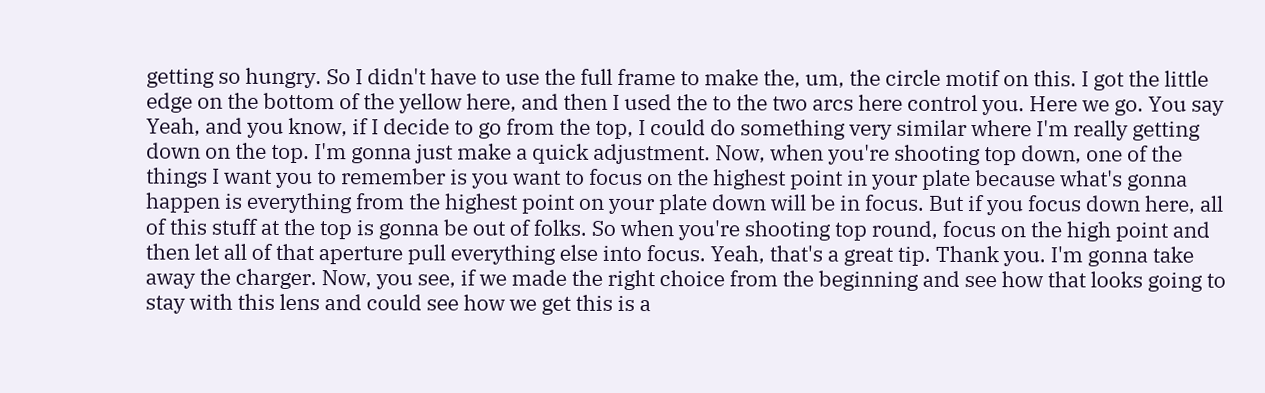getting so hungry. So I didn't have to use the full frame to make the, um, the circle motif on this. I got the little edge on the bottom of the yellow here, and then I used the to the two arcs here control you. Here we go. You say Yeah, and you know, if I decide to go from the top, I could do something very similar where I'm really getting down on the top. I'm gonna just make a quick adjustment. Now, when you're shooting top down, one of the things I want you to remember is you want to focus on the highest point in your plate because what's gonna happen is everything from the highest point on your plate down will be in focus. But if you focus down here, all of this stuff at the top is gonna be out of folks. So when you're shooting top round, focus on the high point and then let all of that aperture pull everything else into focus. Yeah, that's a great tip. Thank you. I'm gonna take away the charger. Now, you see, if we made the right choice from the beginning and see how that looks going to stay with this lens and could see how we get this is a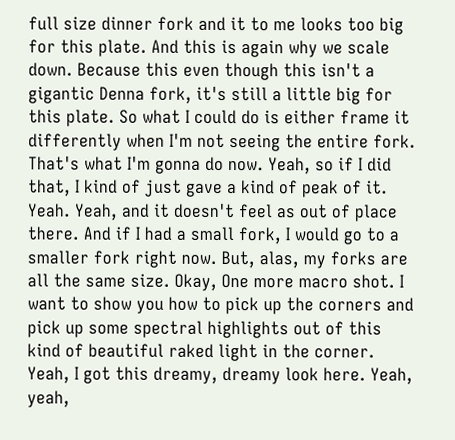full size dinner fork and it to me looks too big for this plate. And this is again why we scale down. Because this even though this isn't a gigantic Denna fork, it's still a little big for this plate. So what I could do is either frame it differently when I'm not seeing the entire fork. That's what I'm gonna do now. Yeah, so if I did that, I kind of just gave a kind of peak of it. Yeah. Yeah, and it doesn't feel as out of place there. And if I had a small fork, I would go to a smaller fork right now. But, alas, my forks are all the same size. Okay, One more macro shot. I want to show you how to pick up the corners and pick up some spectral highlights out of this kind of beautiful raked light in the corner. Yeah, I got this dreamy, dreamy look here. Yeah, yeah,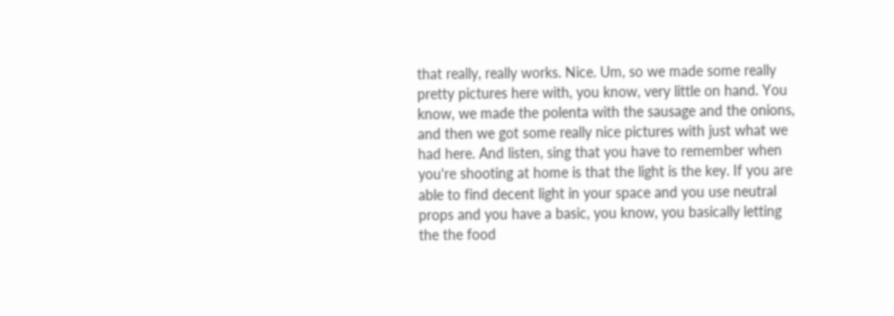that really, really works. Nice. Um, so we made some really pretty pictures here with, you know, very little on hand. You know, we made the polenta with the sausage and the onions, and then we got some really nice pictures with just what we had here. And listen, sing that you have to remember when you're shooting at home is that the light is the key. If you are able to find decent light in your space and you use neutral props and you have a basic, you know, you basically letting the the food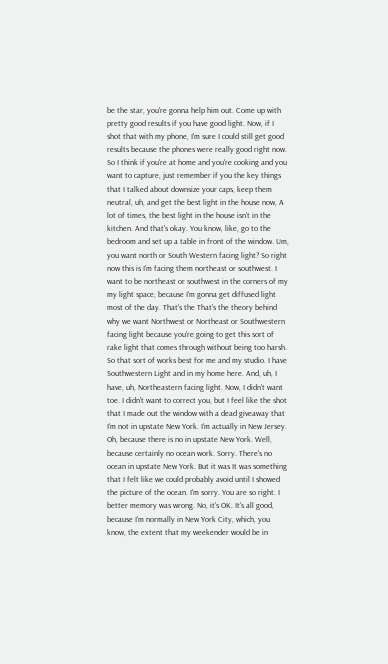be the star, you're gonna help him out. Come up with pretty good results if you have good light. Now, if I shot that with my phone, I'm sure I could still get good results because the phones were really good right now. So I think if you're at home and you're cooking and you want to capture, just remember if you the key things that I talked about downsize your caps, keep them neutral, uh, and get the best light in the house now, A lot of times, the best light in the house isn't in the kitchen. And that's okay. You know, like, go to the bedroom and set up a table in front of the window. Um, you want north or South Western facing light? So right now this is I'm facing them northeast or southwest. I want to be northeast or southwest in the corners of my my light space, because I'm gonna get diffused light most of the day. That's the That's the theory behind why we want Northwest or Northeast or Southwestern facing light because you're going to get this sort of rake light that comes through without being too harsh. So that sort of works best for me and my studio. I have Southwestern Light and in my home here. And, uh, I have, uh, Northeastern facing light. Now, I didn't want toe. I didn't want to correct you, but I feel like the shot that I made out the window with a dead giveaway that I'm not in upstate New York. I'm actually in New Jersey. Oh, because there is no in upstate New York. Well, because certainly no ocean work. Sorry. There's no ocean in upstate New York. But it was It was something that I felt like we could probably avoid until I showed the picture of the ocean. I'm sorry. You are so right. I better memory was wrong. No, it's OK. It's all good, because I'm normally in New York City, which, you know, the extent that my weekender would be in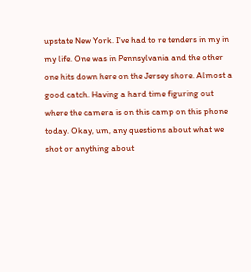upstate New York. I've had to re tenders in my in my life. One was in Pennsylvania and the other one hits down here on the Jersey shore. Almost a good catch. Having a hard time figuring out where the camera is on this camp on this phone today. Okay, um, any questions about what we shot or anything about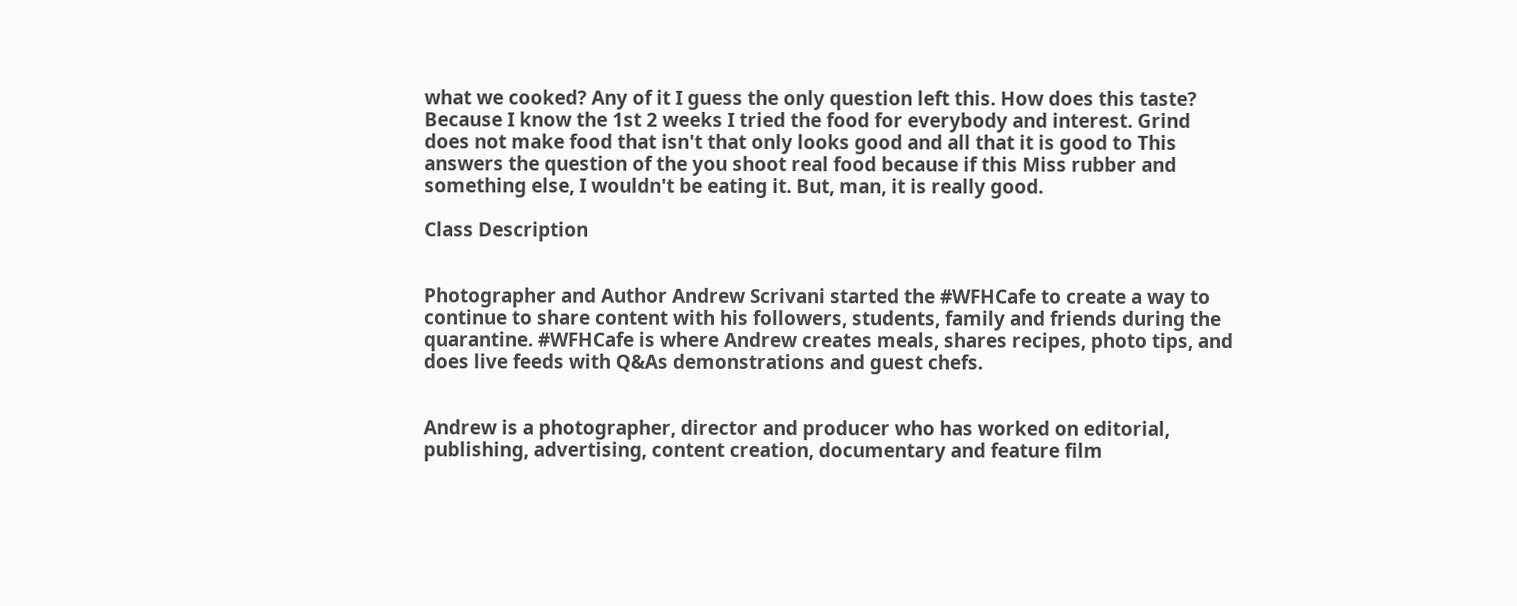what we cooked? Any of it I guess the only question left this. How does this taste? Because I know the 1st 2 weeks I tried the food for everybody and interest. Grind does not make food that isn't that only looks good and all that it is good to This answers the question of the you shoot real food because if this Miss rubber and something else, I wouldn't be eating it. But, man, it is really good.

Class Description


Photographer and Author Andrew Scrivani started the #WFHCafe to create a way to continue to share content with his followers, students, family and friends during the quarantine. #WFHCafe is where Andrew creates meals, shares recipes, photo tips, and does live feeds with Q&As demonstrations and guest chefs.


Andrew is a photographer, director and producer who has worked on editorial, publishing, advertising, content creation, documentary and feature film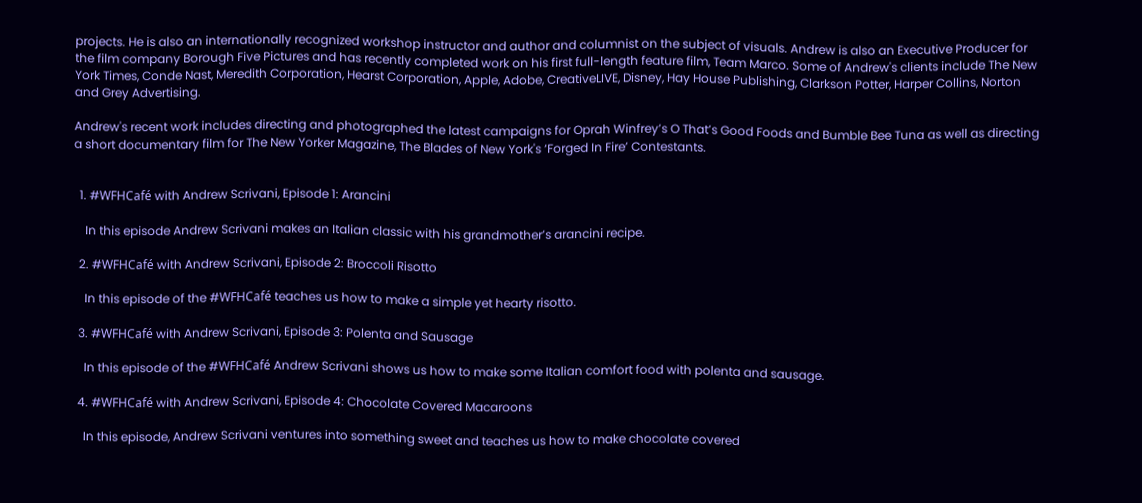projects. He is also an internationally recognized workshop instructor and author and columnist on the subject of visuals. Andrew is also an Executive Producer for the film company Borough Five Pictures and has recently completed work on his first full-length feature film, Team Marco. Some of Andrew's clients include The New York Times, Conde Nast, Meredith Corporation, Hearst Corporation, Apple, Adobe, CreativeLIVE, Disney, Hay House Publishing, Clarkson Potter, Harper Collins, Norton and Grey Advertising.

Andrew's recent work includes directing and photographed the latest campaigns for Oprah Winfrey’s O That’s Good Foods and Bumble Bee Tuna as well as directing a short documentary film for The New Yorker Magazine, The Blades of New York's ‘Forged In Fire’ Contestants.


  1. #WFHCafé with Andrew Scrivani, Episode 1: Arancini

    In this episode Andrew Scrivani makes an Italian classic with his grandmother’s arancini recipe.

  2. #WFHCafé with Andrew Scrivani, Episode 2: Broccoli Risotto

    In this episode of the #WFHCafé teaches us how to make a simple yet hearty risotto.

  3. #WFHCafé with Andrew Scrivani, Episode 3: Polenta and Sausage

    In this episode of the #WFHCafé Andrew Scrivani shows us how to make some Italian comfort food with polenta and sausage.

  4. #WFHCafé with Andrew Scrivani, Episode 4: Chocolate Covered Macaroons

    In this episode, Andrew Scrivani ventures into something sweet and teaches us how to make chocolate covered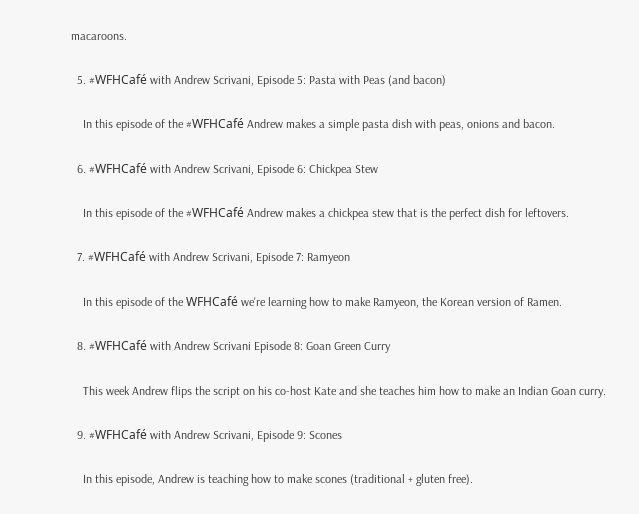macaroons.

  5. #WFHCafé with Andrew Scrivani, Episode 5: Pasta with Peas (and bacon)

    In this episode of the #WFHCafé Andrew makes a simple pasta dish with peas, onions and bacon.

  6. #WFHCafé with Andrew Scrivani, Episode 6: Chickpea Stew

    In this episode of the #WFHCafé Andrew makes a chickpea stew that is the perfect dish for leftovers.

  7. #WFHCafé with Andrew Scrivani, Episode 7: Ramyeon

    In this episode of the WFHCafé we're learning how to make Ramyeon, the Korean version of Ramen.

  8. #WFHCafé with Andrew Scrivani Episode 8: Goan Green Curry

    This week Andrew flips the script on his co-host Kate and she teaches him how to make an Indian Goan curry.

  9. #WFHCafé with Andrew Scrivani, Episode 9: Scones

    In this episode, Andrew is teaching how to make scones (traditional + gluten free).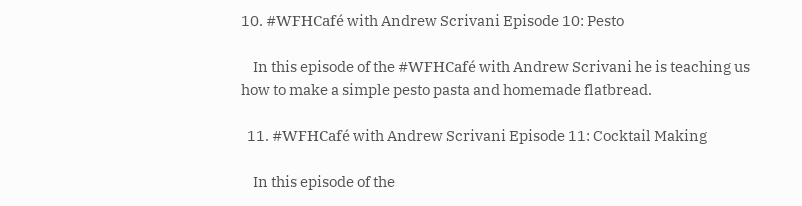10. #WFHCafé with Andrew Scrivani Episode 10: Pesto

    In this episode of the #WFHCafé with Andrew Scrivani he is teaching us how to make a simple pesto pasta and homemade flatbread.

  11. #WFHCafé with Andrew Scrivani Episode 11: Cocktail Making

    In this episode of the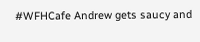#WFHCafe Andrew gets saucy and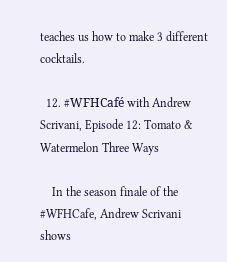teaches us how to make 3 different cocktails.

  12. #WFHCafé with Andrew Scrivani, Episode 12: Tomato & Watermelon Three Ways

    In the season finale of the #WFHCafe, Andrew Scrivani shows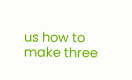us how to make three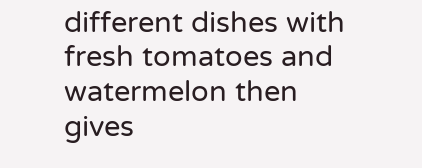different dishes with fresh tomatoes and watermelon then gives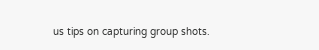us tips on capturing group shots.